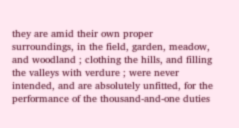they are amid their own proper surroundings, in the field, garden, meadow, and woodland ; clothing the hills, and filling the valleys with verdure ; were never intended, and are absolutely unfitted, for the performance of the thousand-and-one duties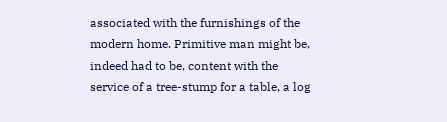associated with the furnishings of the modern home. Primitive man might be, indeed had to be, content with the service of a tree-stump for a table, a log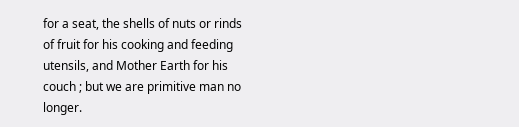for a seat, the shells of nuts or rinds of fruit for his cooking and feeding utensils, and Mother Earth for his couch ; but we are primitive man no longer.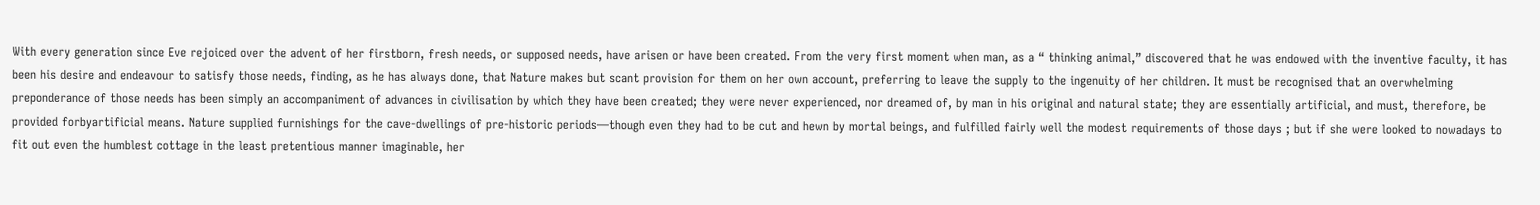With every generation since Eve rejoiced over the advent of her firstborn, fresh needs, or supposed needs, have arisen or have been created. From the very first moment when man, as a “ thinking animal,” discovered that he was endowed with the inventive faculty, it has been his desire and endeavour to satisfy those needs, finding, as he has always done, that Nature makes but scant provision for them on her own account, preferring to leave the supply to the ingenuity of her children. It must be recognised that an overwhelming preponderance of those needs has been simply an accompaniment of advances in civilisation by which they have been created; they were never experienced, nor dreamed of, by man in his original and natural state; they are essentially artificial, and must, therefore, be provided forbyartificial means. Nature supplied furnishings for the cave-dwellings of pre-historic periods—though even they had to be cut and hewn by mortal beings, and fulfilled fairly well the modest requirements of those days ; but if she were looked to nowadays to fit out even the humblest cottage in the least pretentious manner imaginable, her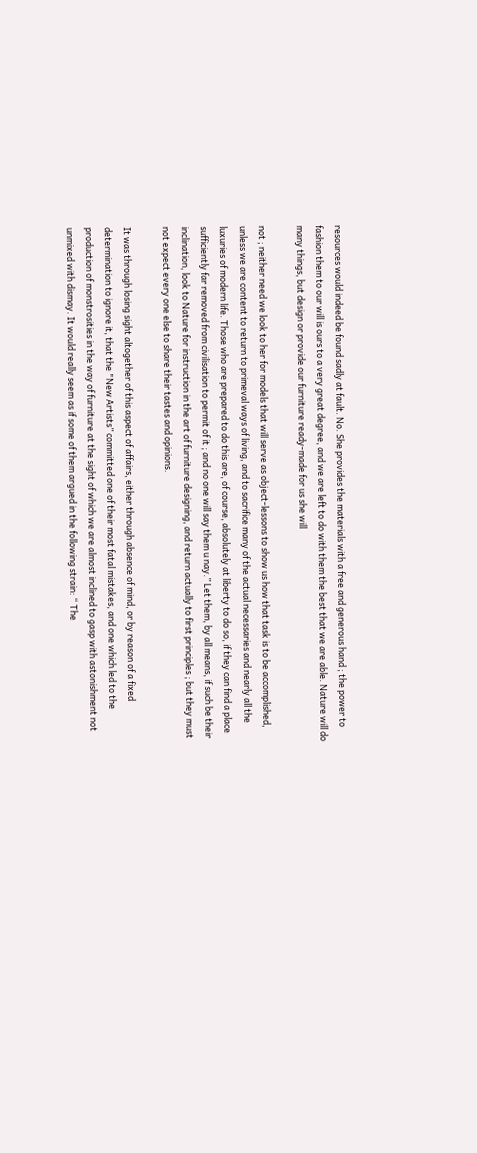resources would indeed be found sadly at fault. No. She provides the materials with a free and generous hand ; the power to fashion them to our will is ours to a very great degree, and we are left to do with them the best that we are able. Nature will do many things, but design or provide our furniture ready-made for us she will

not ; neither need we look to her for models that will serve as object-lessons to show us how that task is to be accomplished, unless we are content to return to primeval ways of living, and to sacrifice many of the actual necessaries and nearly all the luxuries of modern life. Those who are prepared to do this are, of course, absolutely at liberty to do so, if they can find a place sufficiently far removed from civilisation to permit of it ; and no one will say them u nay.” Let them, by all means, if such be their inclination, look to Nature for instruction in the art of furniture designing, and return actually to first principles ; but they must not expect every one else to share their tastes and opinions.

It was through losing sight altogether of this aspect of affairs, either through absence of mind, or by reason of a fixed determination to ignore it, that the "New Artists” committed one of their most fatal mistakes, and one which led to the production of monstrosities in the way of furniture at the sight of which we are almost inclined to gasp with astonishment not unmixed with dismay. It would really seem as if some of them argued in the following strain: “ The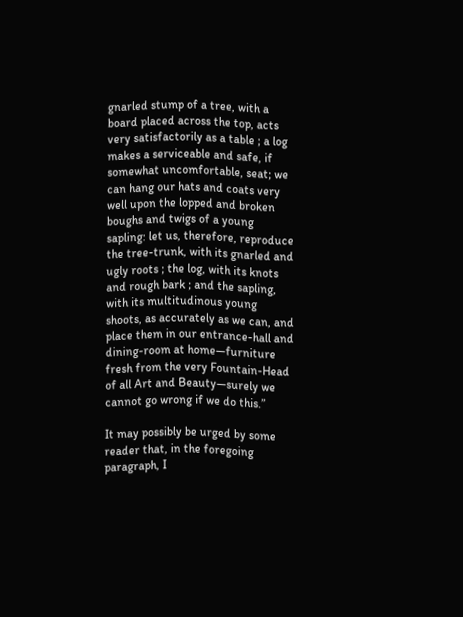gnarled stump of a tree, with a board placed across the top, acts very satisfactorily as a table ; a log makes a serviceable and safe, if somewhat uncomfortable, seat; we can hang our hats and coats very well upon the lopped and broken boughs and twigs of a young sapling: let us, therefore, reproduce the tree-trunk, with its gnarled and ugly roots ; the log, with its knots and rough bark ; and the sapling, with its multitudinous young shoots, as accurately as we can, and place them in our entrance-hall and dining-room at home—furniture fresh from the very Fountain-Head of all Art and Beauty—surely we cannot go wrong if we do this.”

It may possibly be urged by some reader that, in the foregoing paragraph, I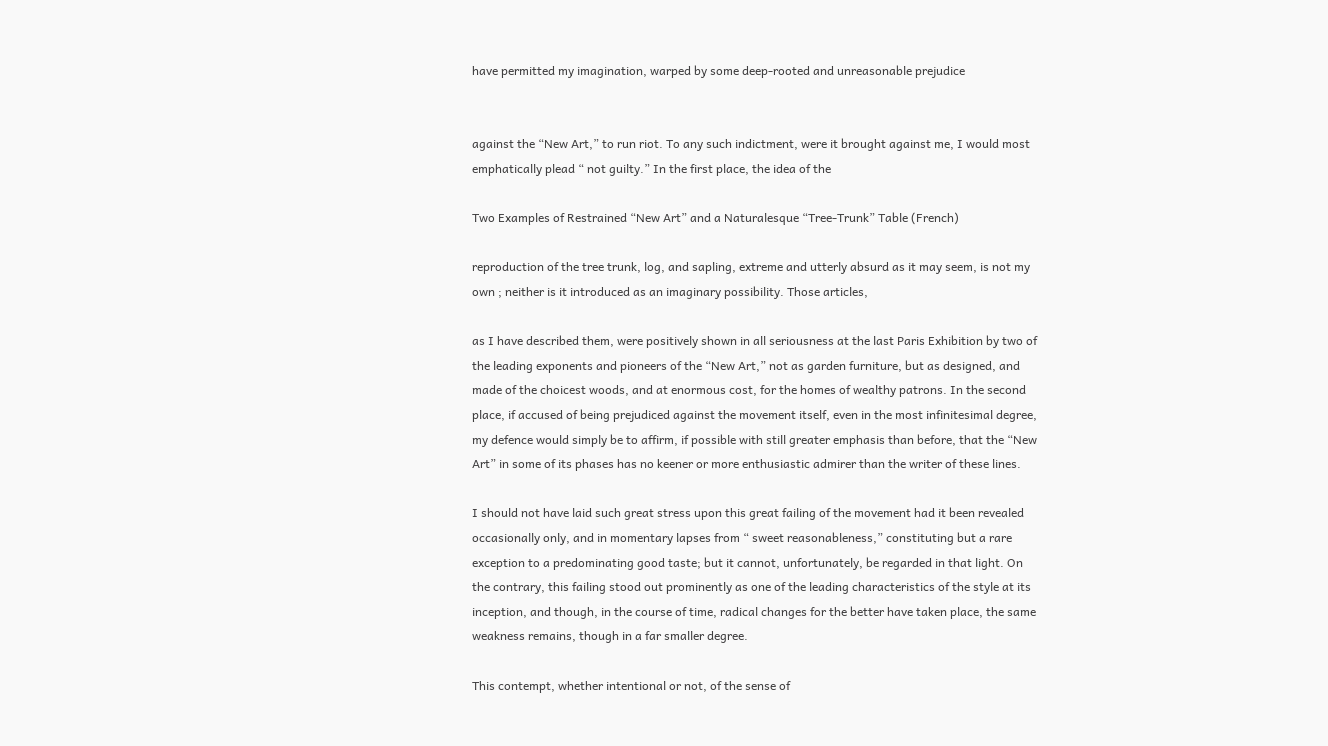have permitted my imagination, warped by some deep-rooted and unreasonable prejudice


against the “New Art,” to run riot. To any such indictment, were it brought against me, I would most emphatically plead “ not guilty.” In the first place, the idea of the

Two Examples of Restrained “New Art” and a Naturalesque “Tree-Trunk” Table (French)

reproduction of the tree trunk, log, and sapling, extreme and utterly absurd as it may seem, is not my own ; neither is it introduced as an imaginary possibility. Those articles,

as I have described them, were positively shown in all seriousness at the last Paris Exhibition by two of the leading exponents and pioneers of the “New Art,” not as garden furniture, but as designed, and made of the choicest woods, and at enormous cost, for the homes of wealthy patrons. In the second place, if accused of being prejudiced against the movement itself, even in the most infinitesimal degree, my defence would simply be to affirm, if possible with still greater emphasis than before, that the “New Art” in some of its phases has no keener or more enthusiastic admirer than the writer of these lines.

I should not have laid such great stress upon this great failing of the movement had it been revealed occasionally only, and in momentary lapses from “ sweet reasonableness,” constituting but a rare exception to a predominating good taste; but it cannot, unfortunately, be regarded in that light. On the contrary, this failing stood out prominently as one of the leading characteristics of the style at its inception, and though, in the course of time, radical changes for the better have taken place, the same weakness remains, though in a far smaller degree.

This contempt, whether intentional or not, of the sense of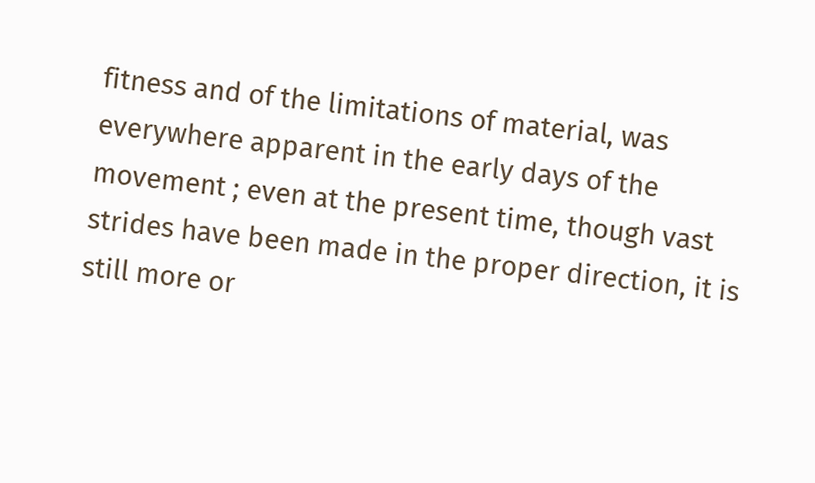fitness and of the limitations of material, was everywhere apparent in the early days of the movement ; even at the present time, though vast strides have been made in the proper direction, it is still more or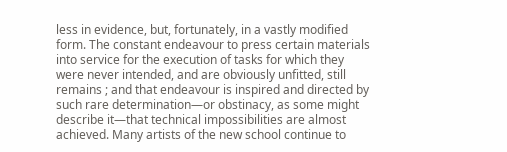less in evidence, but, fortunately, in a vastly modified form. The constant endeavour to press certain materials into service for the execution of tasks for which they were never intended, and are obviously unfitted, still remains ; and that endeavour is inspired and directed by such rare determination—or obstinacy, as some might describe it—that technical impossibilities are almost achieved. Many artists of the new school continue to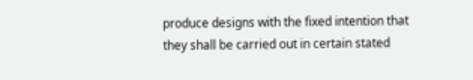produce designs with the fixed intention that they shall be carried out in certain stated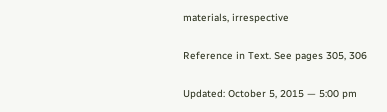materials, irrespective

Reference in Text. See pages 305, 306

Updated: October 5, 2015 — 5:00 pm